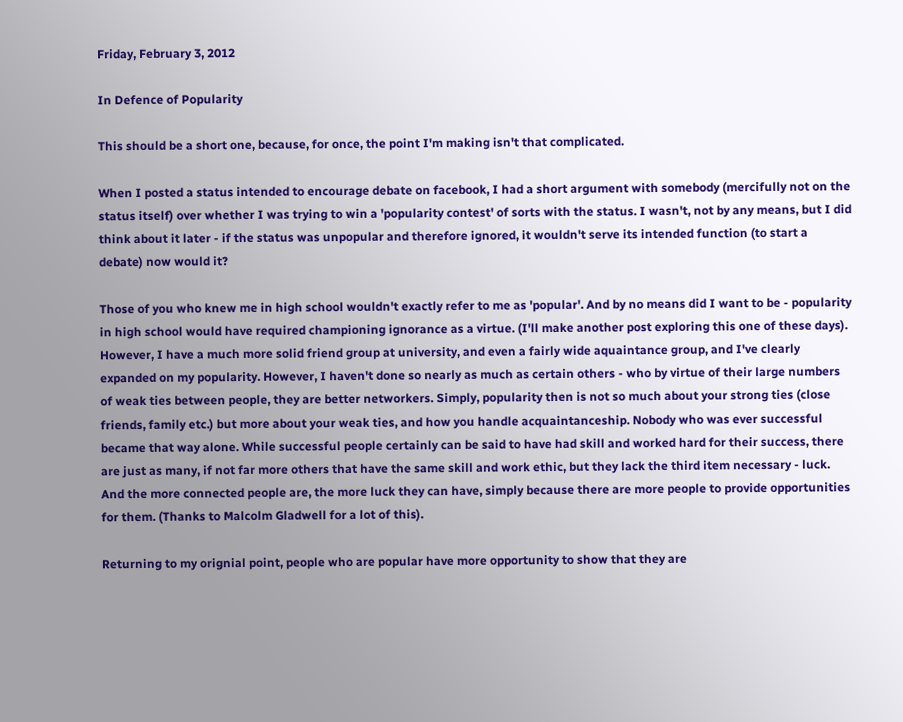Friday, February 3, 2012

In Defence of Popularity

This should be a short one, because, for once, the point I'm making isn't that complicated.

When I posted a status intended to encourage debate on facebook, I had a short argument with somebody (mercifully not on the status itself) over whether I was trying to win a 'popularity contest' of sorts with the status. I wasn't, not by any means, but I did think about it later - if the status was unpopular and therefore ignored, it wouldn't serve its intended function (to start a debate) now would it?

Those of you who knew me in high school wouldn't exactly refer to me as 'popular'. And by no means did I want to be - popularity in high school would have required championing ignorance as a virtue. (I'll make another post exploring this one of these days). However, I have a much more solid friend group at university, and even a fairly wide aquaintance group, and I've clearly expanded on my popularity. However, I haven't done so nearly as much as certain others - who by virtue of their large numbers of weak ties between people, they are better networkers. Simply, popularity then is not so much about your strong ties (close friends, family etc.) but more about your weak ties, and how you handle acquaintanceship. Nobody who was ever successful became that way alone. While successful people certainly can be said to have had skill and worked hard for their success, there are just as many, if not far more others that have the same skill and work ethic, but they lack the third item necessary - luck. And the more connected people are, the more luck they can have, simply because there are more people to provide opportunities for them. (Thanks to Malcolm Gladwell for a lot of this).

Returning to my orignial point, people who are popular have more opportunity to show that they are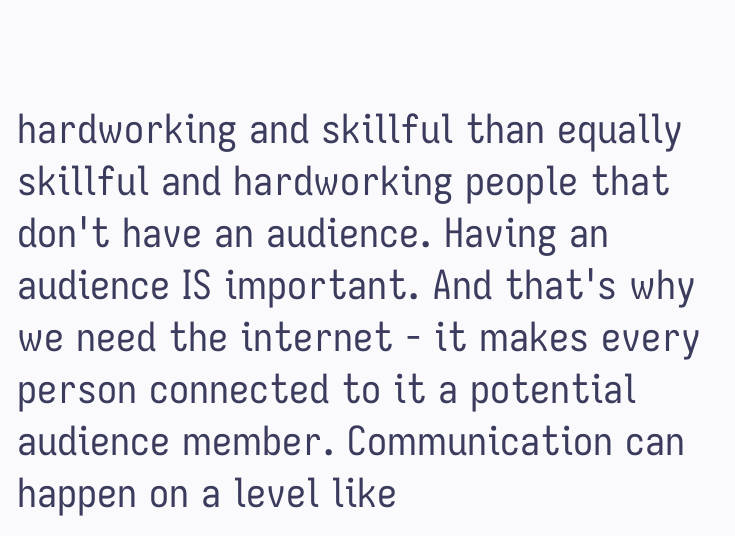hardworking and skillful than equally skillful and hardworking people that don't have an audience. Having an audience IS important. And that's why we need the internet - it makes every person connected to it a potential audience member. Communication can happen on a level like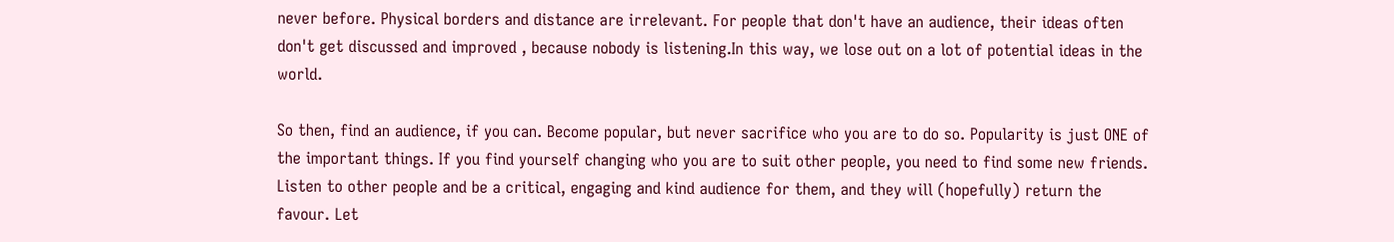never before. Physical borders and distance are irrelevant. For people that don't have an audience, their ideas often don't get discussed and improved , because nobody is listening.In this way, we lose out on a lot of potential ideas in the world.

So then, find an audience, if you can. Become popular, but never sacrifice who you are to do so. Popularity is just ONE of the important things. If you find yourself changing who you are to suit other people, you need to find some new friends. Listen to other people and be a critical, engaging and kind audience for them, and they will (hopefully) return the favour. Let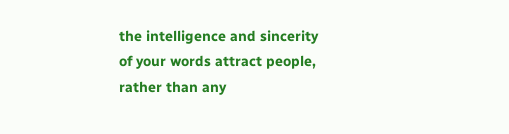the intelligence and sincerity of your words attract people, rather than any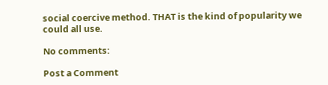social coercive method. THAT is the kind of popularity we could all use.

No comments:

Post a Comment